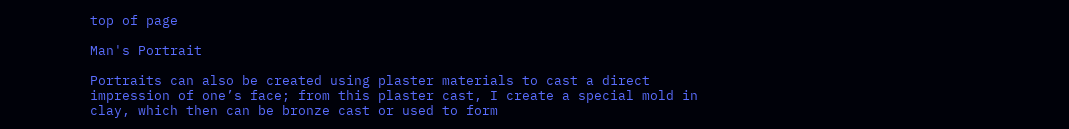top of page

Man's Portrait

Portraits can also be created using plaster materials to cast a direct impression of one’s face; from this plaster cast, I create a special mold in clay, which then can be bronze cast or used to form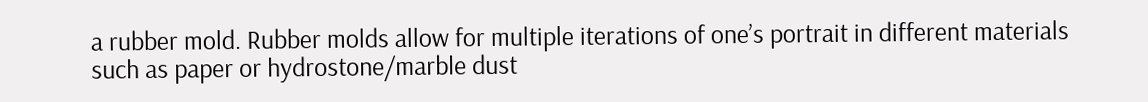a rubber mold. Rubber molds allow for multiple iterations of one’s portrait in different materials such as paper or hydrostone/marble dust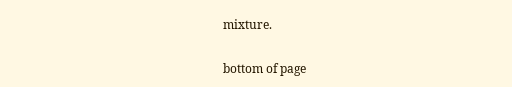mixture.

bottom of page